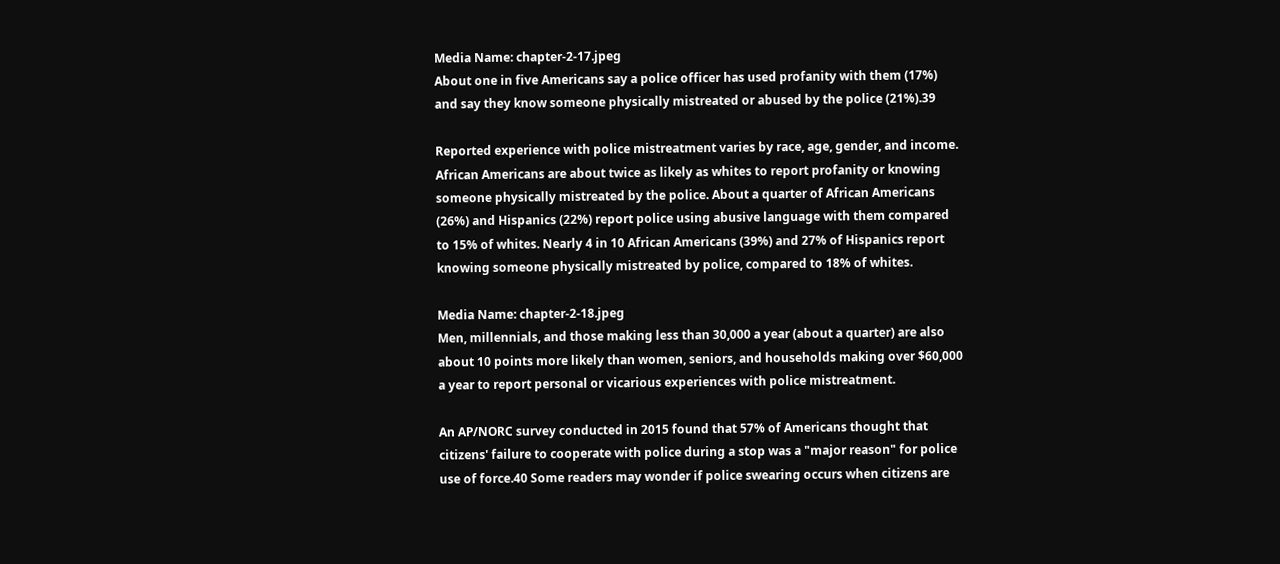Media Name: chapter-2-17.jpeg
About one in five Americans say a police officer has used profanity with them (17%) and say they know someone physically mistreated or abused by the police (21%).39

Reported experience with police mistreatment varies by race, age, gender, and income. African Americans are about twice as likely as whites to report profanity or knowing someone physically mistreated by the police. About a quarter of African Americans (26%) and Hispanics (22%) report police using abusive language with them compared to 15% of whites. Nearly 4 in 10 African Americans (39%) and 27% of Hispanics report knowing someone physically mistreated by police, compared to 18% of whites.

Media Name: chapter-2-18.jpeg
Men, millennials, and those making less than 30,000 a year (about a quarter) are also about 10 points more likely than women, seniors, and households making over $60,000 a year to report personal or vicarious experiences with police mistreatment.

An AP/NORC survey conducted in 2015 found that 57% of Americans thought that citizens' failure to cooperate with police during a stop was a "major reason" for police use of force.40 Some readers may wonder if police swearing occurs when citizens are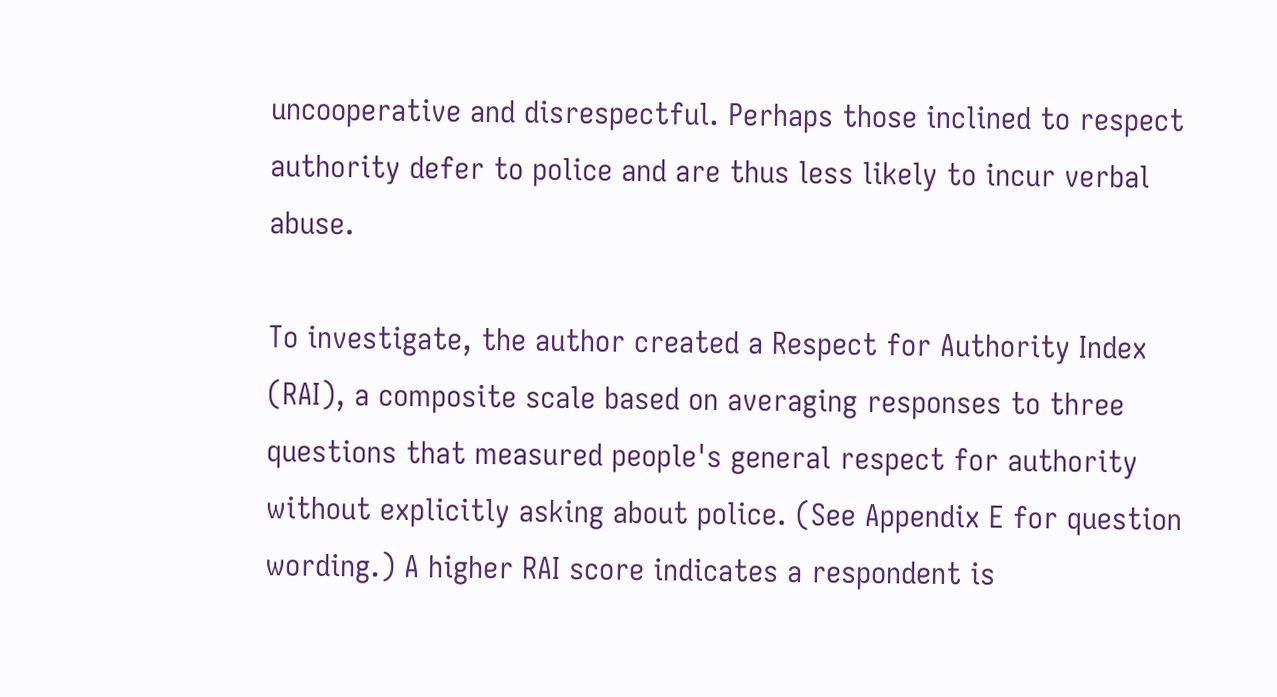uncooperative and disrespectful. Perhaps those inclined to respect authority defer to police and are thus less likely to incur verbal abuse.

To investigate, the author created a Respect for Authority Index (RAI), a composite scale based on averaging responses to three questions that measured people's general respect for authority without explicitly asking about police. (See Appendix E for question wording.) A higher RAI score indicates a respondent is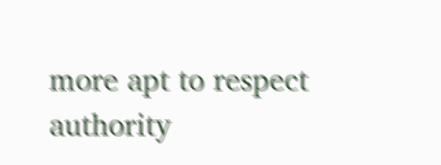more apt to respect authority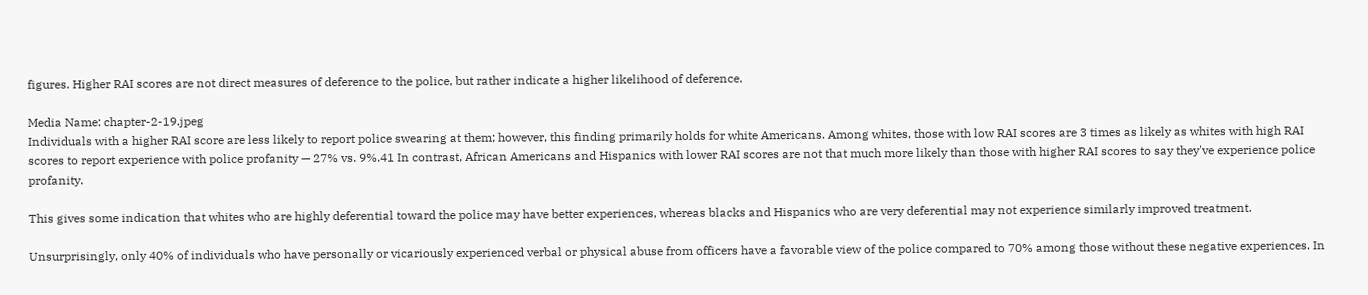figures. Higher RAI scores are not direct measures of deference to the police, but rather indicate a higher likelihood of deference.

Media Name: chapter-2-19.jpeg
Individuals with a higher RAI score are less likely to report police swearing at them; however, this finding primarily holds for white Americans. Among whites, those with low RAI scores are 3 times as likely as whites with high RAI scores to report experience with police profanity — 27% vs. 9%.41 In contrast, African Americans and Hispanics with lower RAI scores are not that much more likely than those with higher RAI scores to say they've experience police profanity.

This gives some indication that whites who are highly deferential toward the police may have better experiences, whereas blacks and Hispanics who are very deferential may not experience similarly improved treatment.

Unsurprisingly, only 40% of individuals who have personally or vicariously experienced verbal or physical abuse from officers have a favorable view of the police compared to 70% among those without these negative experiences. In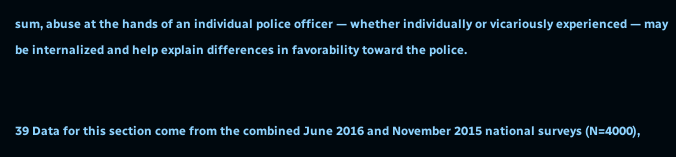sum, abuse at the hands of an individual police officer — whether individually or vicariously experienced — may be internalized and help explain differences in favorability toward the police.


39 Data for this section come from the combined June 2016 and November 2015 national surveys (N=4000),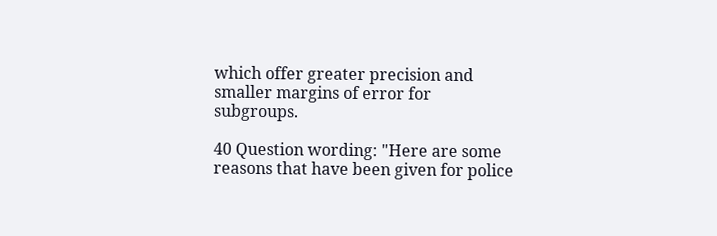which offer greater precision and smaller margins of error for subgroups.

40 Question wording: "Here are some reasons that have been given for police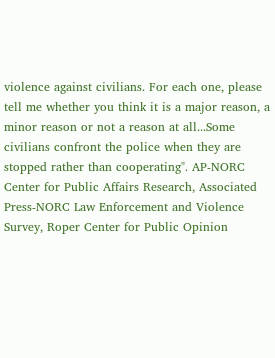violence against civilians. For each one, please tell me whether you think it is a major reason, a minor reason or not a reason at all...Some civilians confront the police when they are stopped rather than cooperating". AP-NORC Center for Public Affairs Research, Associated Press-NORC Law Enforcement and Violence Survey, Roper Center for Public Opinion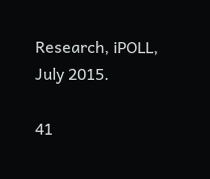Research, iPOLL, July 2015.

41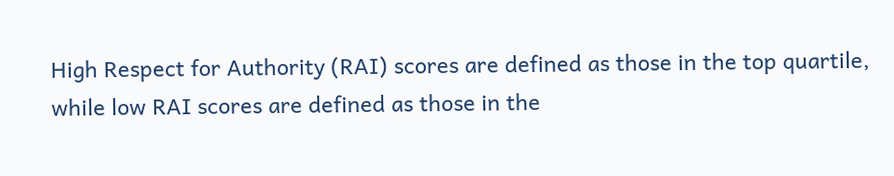High Respect for Authority (RAI) scores are defined as those in the top quartile, while low RAI scores are defined as those in the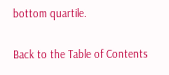bottom quartile.

Back to the Table of Contents